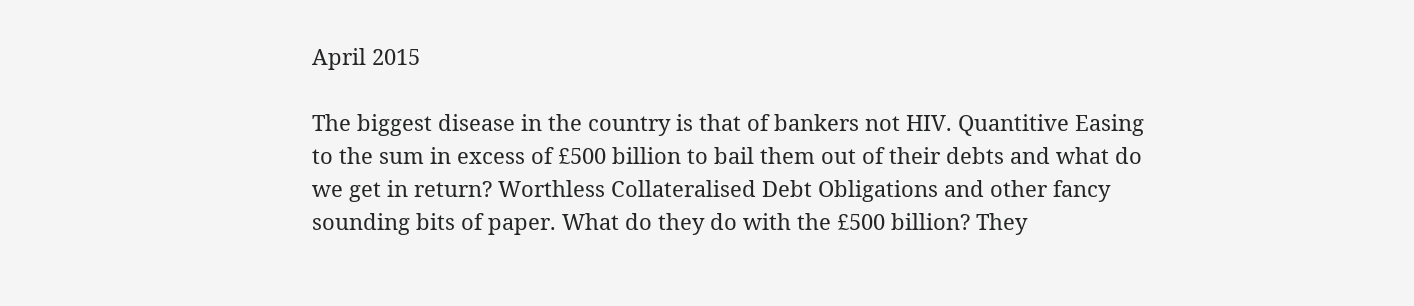April 2015

The biggest disease in the country is that of bankers not HIV. Quantitive Easing to the sum in excess of £500 billion to bail them out of their debts and what do we get in return? Worthless Collateralised Debt Obligations and other fancy sounding bits of paper. What do they do with the £500 billion? They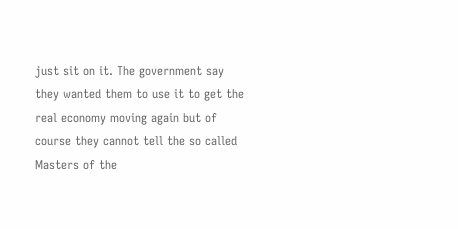just sit on it. The government say they wanted them to use it to get the real economy moving again but of course they cannot tell the so called Masters of the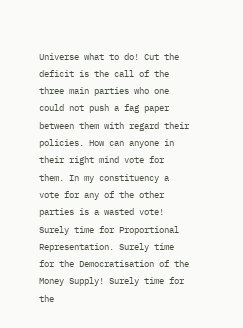Universe what to do! Cut the deficit is the call of the three main parties who one could not push a fag paper between them with regard their policies. How can anyone in their right mind vote for them. In my constituency a vote for any of the other parties is a wasted vote! Surely time for Proportional Representation. Surely time for the Democratisation of the Money Supply! Surely time for the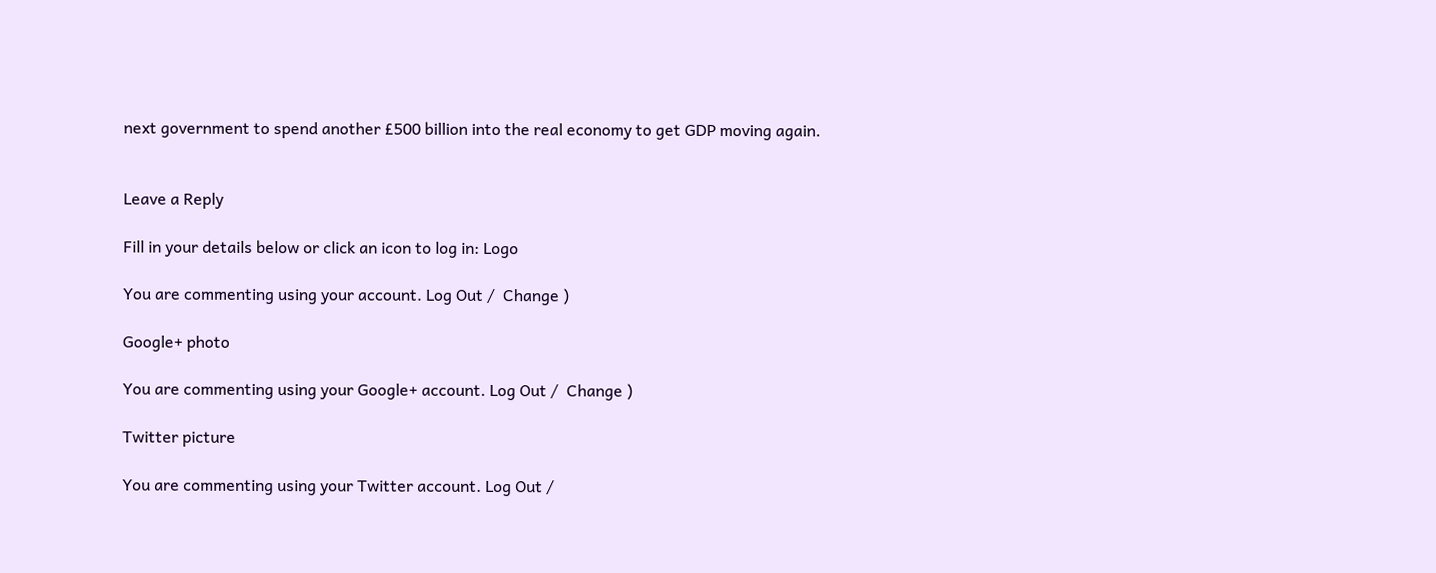next government to spend another £500 billion into the real economy to get GDP moving again.


Leave a Reply

Fill in your details below or click an icon to log in: Logo

You are commenting using your account. Log Out /  Change )

Google+ photo

You are commenting using your Google+ account. Log Out /  Change )

Twitter picture

You are commenting using your Twitter account. Log Out /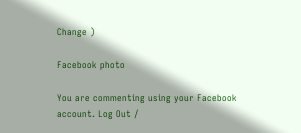Change )

Facebook photo

You are commenting using your Facebook account. Log Out /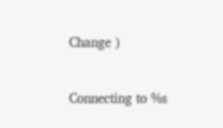Change )


Connecting to %s